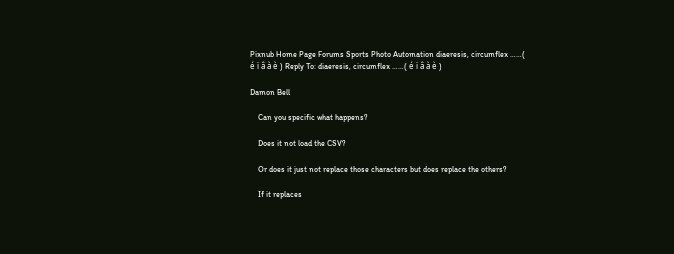Pixnub Home Page Forums Sports Photo Automation diaeresis, circumflex ……( é ï â à è ) Reply To: diaeresis, circumflex ……( é ï â à è )

Damon Bell

    Can you specific what happens?

    Does it not load the CSV?

    Or does it just not replace those characters but does replace the others?

    If it replaces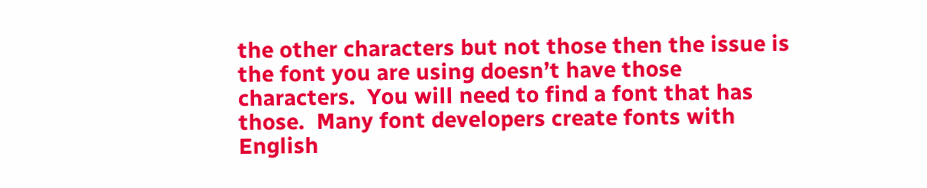the other characters but not those then the issue is the font you are using doesn’t have those characters.  You will need to find a font that has those.  Many font developers create fonts with English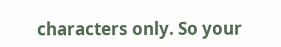characters only. So your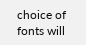choice of fonts will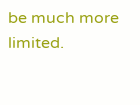be much more limited.